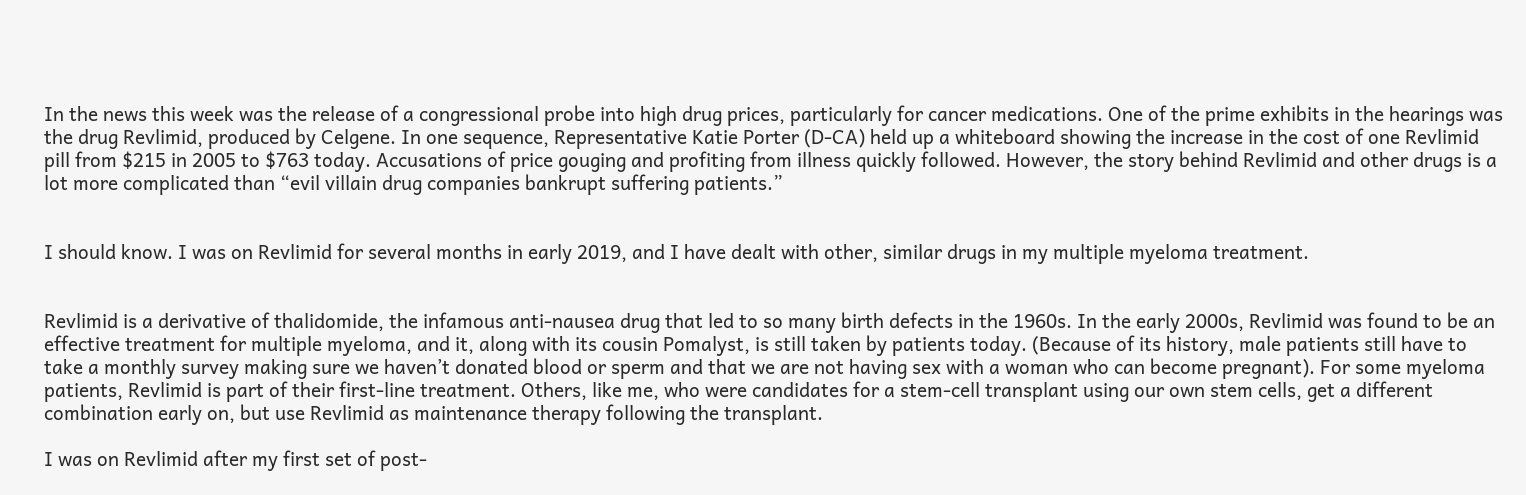In the news this week was the release of a congressional probe into high drug prices, particularly for cancer medications. One of the prime exhibits in the hearings was the drug Revlimid, produced by Celgene. In one sequence, Representative Katie Porter (D-CA) held up a whiteboard showing the increase in the cost of one Revlimid pill from $215 in 2005 to $763 today. Accusations of price gouging and profiting from illness quickly followed. However, the story behind Revlimid and other drugs is a lot more complicated than “evil villain drug companies bankrupt suffering patients.”


I should know. I was on Revlimid for several months in early 2019, and I have dealt with other, similar drugs in my multiple myeloma treatment.


Revlimid is a derivative of thalidomide, the infamous anti-nausea drug that led to so many birth defects in the 1960s. In the early 2000s, Revlimid was found to be an effective treatment for multiple myeloma, and it, along with its cousin Pomalyst, is still taken by patients today. (Because of its history, male patients still have to take a monthly survey making sure we haven’t donated blood or sperm and that we are not having sex with a woman who can become pregnant). For some myeloma patients, Revlimid is part of their first-line treatment. Others, like me, who were candidates for a stem-cell transplant using our own stem cells, get a different combination early on, but use Revlimid as maintenance therapy following the transplant.

I was on Revlimid after my first set of post-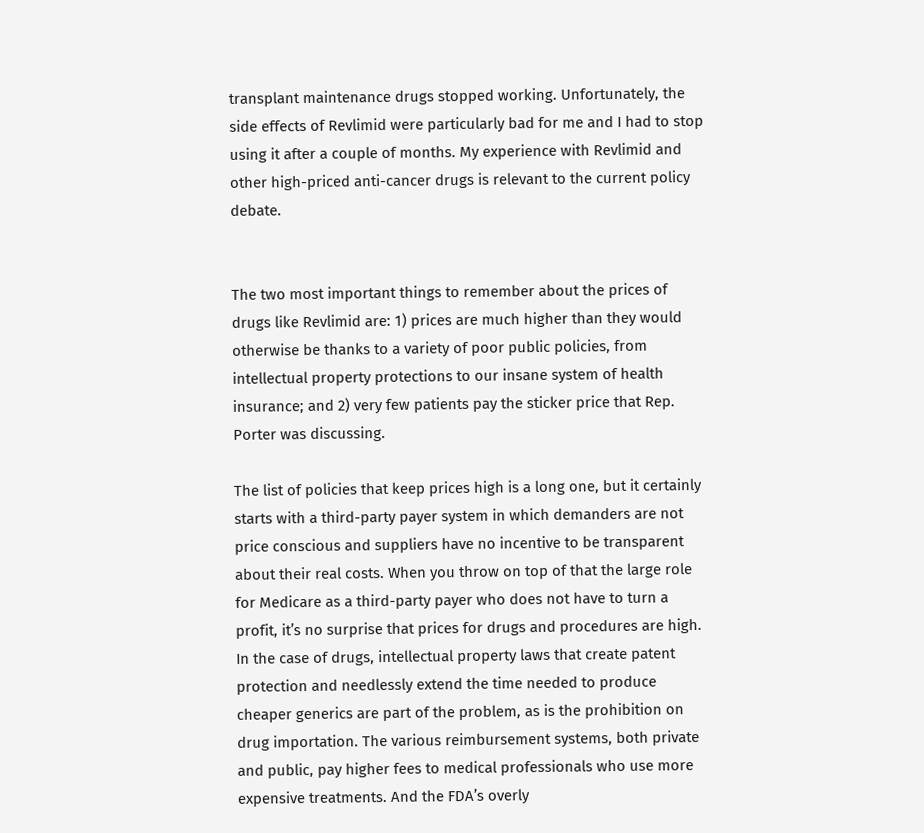transplant maintenance drugs stopped working. Unfortunately, the side effects of Revlimid were particularly bad for me and I had to stop using it after a couple of months. My experience with Revlimid and other high-priced anti-cancer drugs is relevant to the current policy debate.


The two most important things to remember about the prices of drugs like Revlimid are: 1) prices are much higher than they would otherwise be thanks to a variety of poor public policies, from intellectual property protections to our insane system of health insurance; and 2) very few patients pay the sticker price that Rep. Porter was discussing.

The list of policies that keep prices high is a long one, but it certainly starts with a third-party payer system in which demanders are not price conscious and suppliers have no incentive to be transparent about their real costs. When you throw on top of that the large role for Medicare as a third-party payer who does not have to turn a profit, it’s no surprise that prices for drugs and procedures are high. In the case of drugs, intellectual property laws that create patent protection and needlessly extend the time needed to produce cheaper generics are part of the problem, as is the prohibition on drug importation. The various reimbursement systems, both private and public, pay higher fees to medical professionals who use more expensive treatments. And the FDA’s overly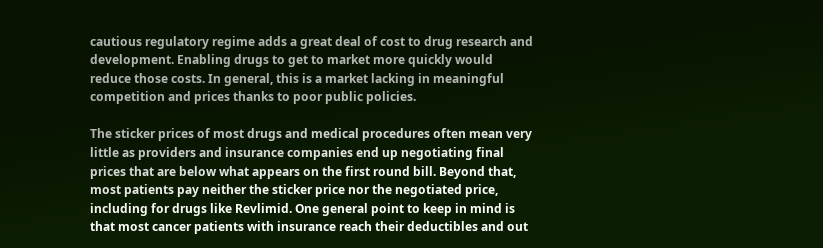cautious regulatory regime adds a great deal of cost to drug research and development. Enabling drugs to get to market more quickly would reduce those costs. In general, this is a market lacking in meaningful competition and prices thanks to poor public policies.

The sticker prices of most drugs and medical procedures often mean very little as providers and insurance companies end up negotiating final prices that are below what appears on the first round bill. Beyond that, most patients pay neither the sticker price nor the negotiated price, including for drugs like Revlimid. One general point to keep in mind is that most cancer patients with insurance reach their deductibles and out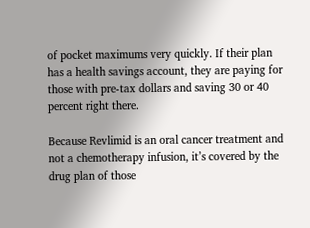of pocket maximums very quickly. If their plan has a health savings account, they are paying for those with pre-tax dollars and saving 30 or 40 percent right there.

Because Revlimid is an oral cancer treatment and not a chemotherapy infusion, it’s covered by the drug plan of those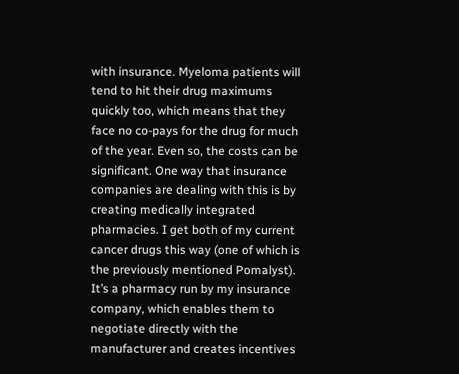with insurance. Myeloma patients will tend to hit their drug maximums quickly too, which means that they face no co-pays for the drug for much of the year. Even so, the costs can be significant. One way that insurance companies are dealing with this is by creating medically integrated pharmacies. I get both of my current cancer drugs this way (one of which is the previously mentioned Pomalyst). It’s a pharmacy run by my insurance company, which enables them to negotiate directly with the manufacturer and creates incentives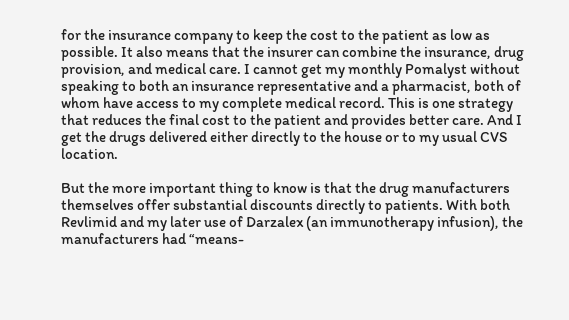for the insurance company to keep the cost to the patient as low as possible. It also means that the insurer can combine the insurance, drug provision, and medical care. I cannot get my monthly Pomalyst without speaking to both an insurance representative and a pharmacist, both of whom have access to my complete medical record. This is one strategy that reduces the final cost to the patient and provides better care. And I get the drugs delivered either directly to the house or to my usual CVS location.

But the more important thing to know is that the drug manufacturers themselves offer substantial discounts directly to patients. With both Revlimid and my later use of Darzalex (an immunotherapy infusion), the manufacturers had “means-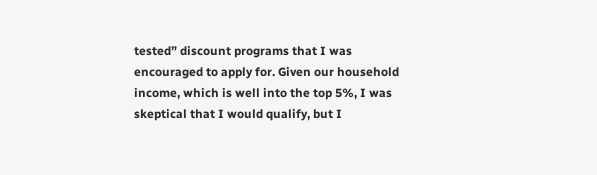tested” discount programs that I was encouraged to apply for. Given our household income, which is well into the top 5%, I was skeptical that I would qualify, but I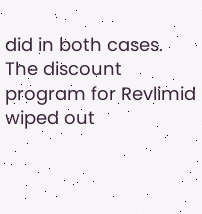did in both cases. The discount program for Revlimid wiped out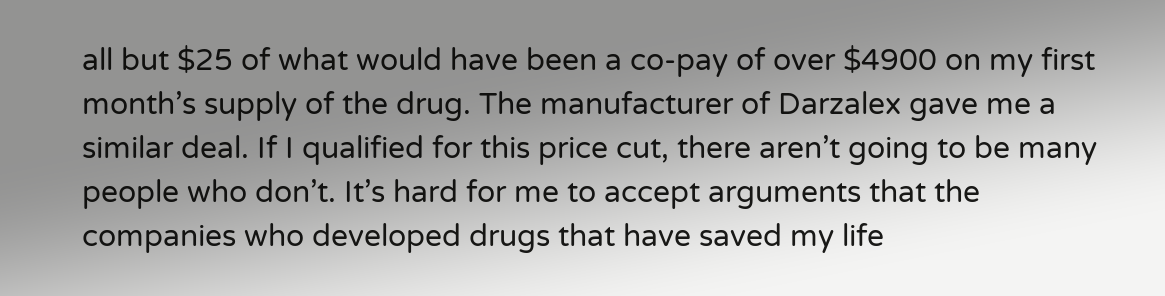all but $25 of what would have been a co-pay of over $4900 on my first month’s supply of the drug. The manufacturer of Darzalex gave me a similar deal. If I qualified for this price cut, there aren’t going to be many people who don’t. It’s hard for me to accept arguments that the companies who developed drugs that have saved my life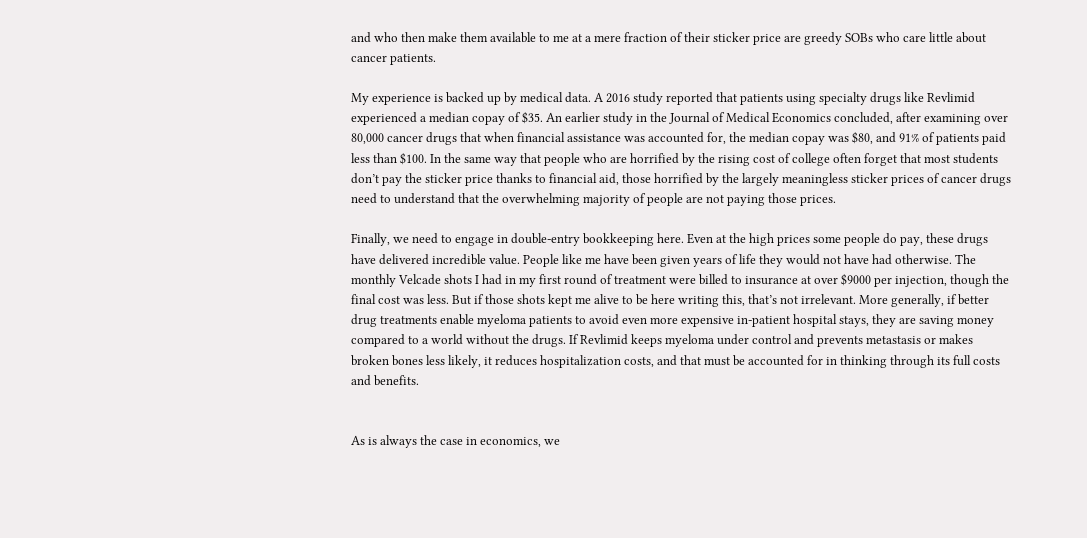and who then make them available to me at a mere fraction of their sticker price are greedy SOBs who care little about cancer patients.

My experience is backed up by medical data. A 2016 study reported that patients using specialty drugs like Revlimid experienced a median copay of $35. An earlier study in the Journal of Medical Economics concluded, after examining over 80,000 cancer drugs that when financial assistance was accounted for, the median copay was $80, and 91% of patients paid less than $100. In the same way that people who are horrified by the rising cost of college often forget that most students don’t pay the sticker price thanks to financial aid, those horrified by the largely meaningless sticker prices of cancer drugs need to understand that the overwhelming majority of people are not paying those prices.

Finally, we need to engage in double-entry bookkeeping here. Even at the high prices some people do pay, these drugs have delivered incredible value. People like me have been given years of life they would not have had otherwise. The monthly Velcade shots I had in my first round of treatment were billed to insurance at over $9000 per injection, though the final cost was less. But if those shots kept me alive to be here writing this, that’s not irrelevant. More generally, if better drug treatments enable myeloma patients to avoid even more expensive in-patient hospital stays, they are saving money compared to a world without the drugs. If Revlimid keeps myeloma under control and prevents metastasis or makes broken bones less likely, it reduces hospitalization costs, and that must be accounted for in thinking through its full costs and benefits.


As is always the case in economics, we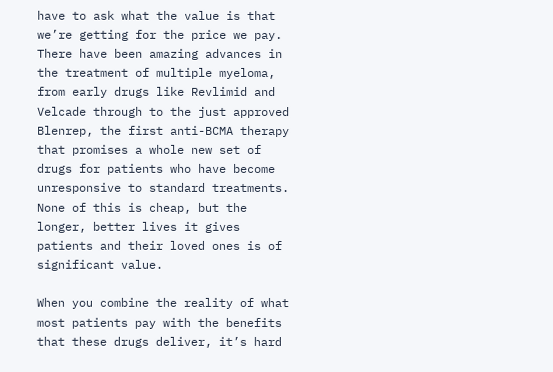have to ask what the value is that we’re getting for the price we pay. There have been amazing advances in the treatment of multiple myeloma, from early drugs like Revlimid and Velcade through to the just approved Blenrep, the first anti-BCMA therapy that promises a whole new set of drugs for patients who have become unresponsive to standard treatments. None of this is cheap, but the longer, better lives it gives patients and their loved ones is of significant value.

When you combine the reality of what most patients pay with the benefits that these drugs deliver, it’s hard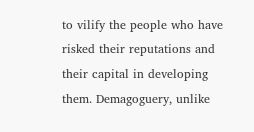to vilify the people who have risked their reputations and their capital in developing them. Demagoguery, unlike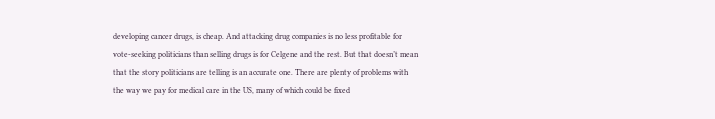developing cancer drugs, is cheap. And attacking drug companies is no less profitable for vote-seeking politicians than selling drugs is for Celgene and the rest. But that doesn’t mean that the story politicians are telling is an accurate one. There are plenty of problems with the way we pay for medical care in the US, many of which could be fixed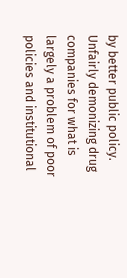by better public policy. Unfairly demonizing drug companies for what is largely a problem of poor policies and institutional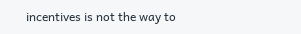incentives is not the way to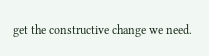get the constructive change we need.